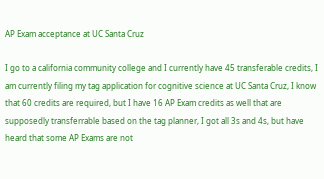AP Exam acceptance at UC Santa Cruz

I go to a california community college and I currently have 45 transferable credits, I am currently filing my tag application for cognitive science at UC Santa Cruz, I know that 60 credits are required, but I have 16 AP Exam credits as well that are supposedly transferrable based on the tag planner, I got all 3s and 4s, but have heard that some AP Exams are not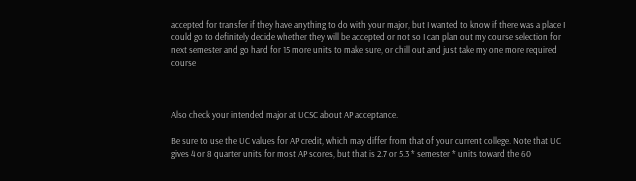accepted for transfer if they have anything to do with your major, but I wanted to know if there was a place I could go to definitely decide whether they will be accepted or not so I can plan out my course selection for next semester and go hard for 15 more units to make sure, or chill out and just take my one more required course



Also check your intended major at UCSC about AP acceptance.

Be sure to use the UC values for AP credit, which may differ from that of your current college. Note that UC gives 4 or 8 quarter units for most AP scores, but that is 2.7 or 5.3 * semester * units toward the 60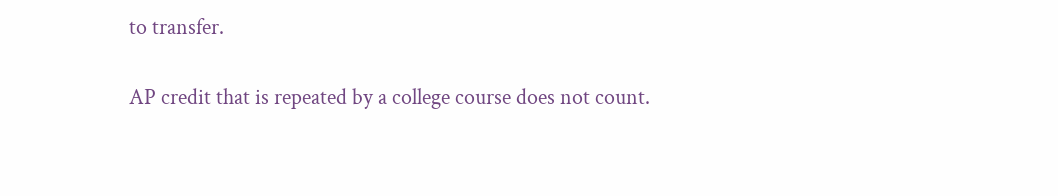to transfer.

AP credit that is repeated by a college course does not count.